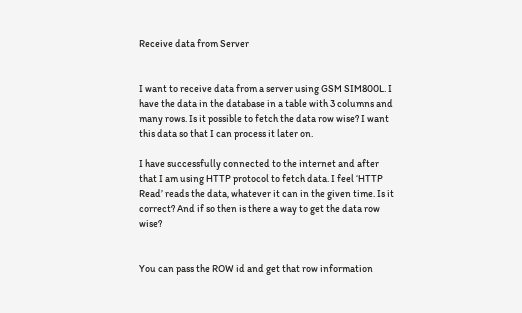Receive data from Server


I want to receive data from a server using GSM SIM800L. I have the data in the database in a table with 3 columns and many rows. Is it possible to fetch the data row wise? I want this data so that I can process it later on.

I have successfully connected to the internet and after that I am using HTTP protocol to fetch data. I feel ‘HTTP Read’ reads the data, whatever it can in the given time. Is it correct? And if so then is there a way to get the data row wise?


You can pass the ROW id and get that row information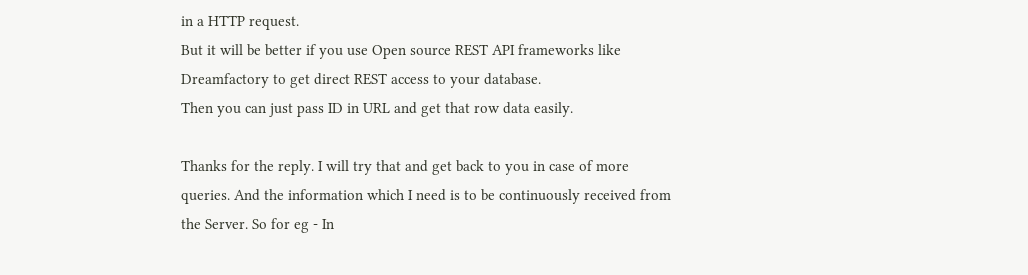in a HTTP request.
But it will be better if you use Open source REST API frameworks like Dreamfactory to get direct REST access to your database.
Then you can just pass ID in URL and get that row data easily.

Thanks for the reply. I will try that and get back to you in case of more queries. And the information which I need is to be continuously received from the Server. So for eg - In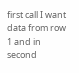first call I want data from row 1 and in second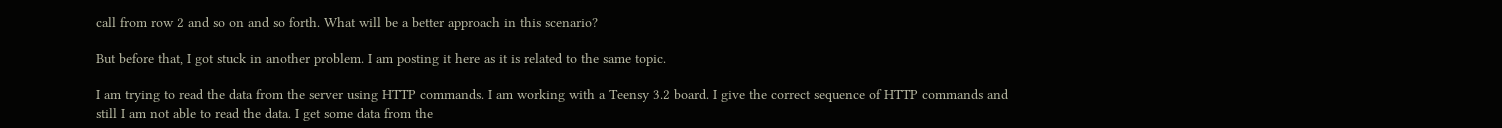call from row 2 and so on and so forth. What will be a better approach in this scenario?

But before that, I got stuck in another problem. I am posting it here as it is related to the same topic.

I am trying to read the data from the server using HTTP commands. I am working with a Teensy 3.2 board. I give the correct sequence of HTTP commands and still I am not able to read the data. I get some data from the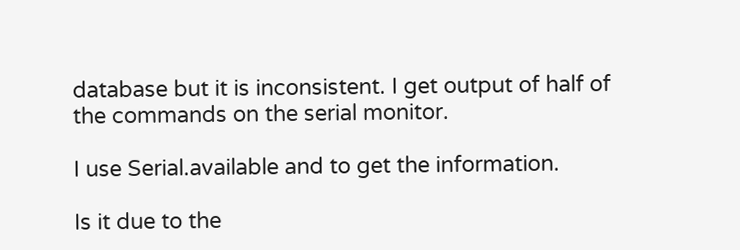database but it is inconsistent. I get output of half of the commands on the serial monitor.

I use Serial.available and to get the information.

Is it due to the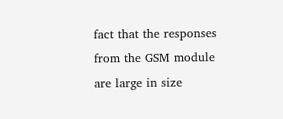fact that the responses from the GSM module are large in size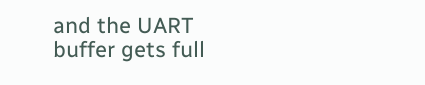and the UART buffer gets full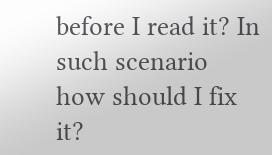before I read it? In such scenario how should I fix it?